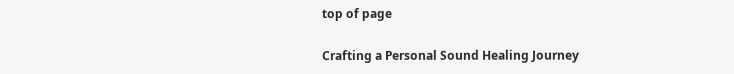top of page

Crafting a Personal Sound Healing Journey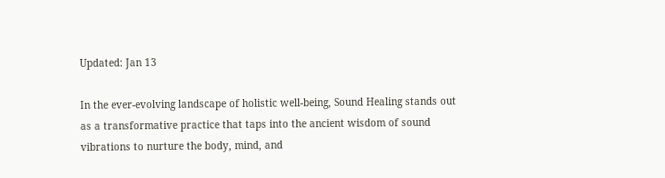Updated: Jan 13

In the ever-evolving landscape of holistic well-being, Sound Healing stands out as a transformative practice that taps into the ancient wisdom of sound vibrations to nurture the body, mind, and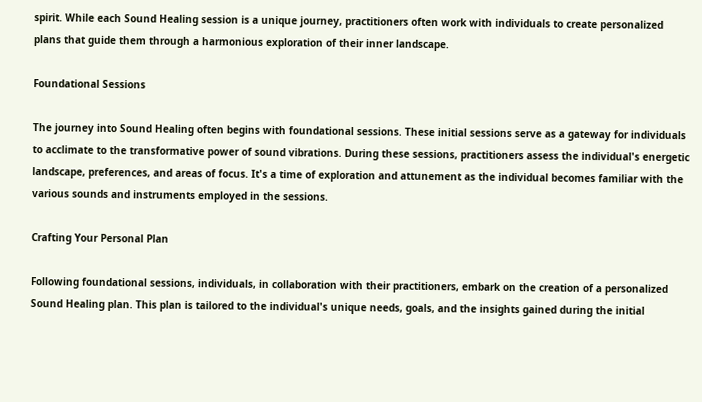spirit. While each Sound Healing session is a unique journey, practitioners often work with individuals to create personalized plans that guide them through a harmonious exploration of their inner landscape.

Foundational Sessions

The journey into Sound Healing often begins with foundational sessions. These initial sessions serve as a gateway for individuals to acclimate to the transformative power of sound vibrations. During these sessions, practitioners assess the individual's energetic landscape, preferences, and areas of focus. It's a time of exploration and attunement as the individual becomes familiar with the various sounds and instruments employed in the sessions.

Crafting Your Personal Plan

Following foundational sessions, individuals, in collaboration with their practitioners, embark on the creation of a personalized Sound Healing plan. This plan is tailored to the individual's unique needs, goals, and the insights gained during the initial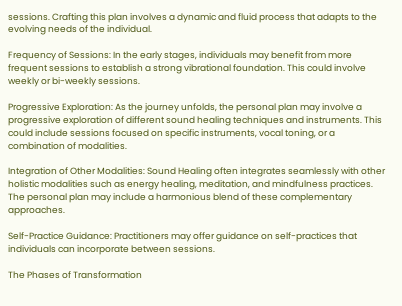sessions. Crafting this plan involves a dynamic and fluid process that adapts to the evolving needs of the individual.

Frequency of Sessions: In the early stages, individuals may benefit from more frequent sessions to establish a strong vibrational foundation. This could involve weekly or bi-weekly sessions.

Progressive Exploration: As the journey unfolds, the personal plan may involve a progressive exploration of different sound healing techniques and instruments. This could include sessions focused on specific instruments, vocal toning, or a combination of modalities.

Integration of Other Modalities: Sound Healing often integrates seamlessly with other holistic modalities such as energy healing, meditation, and mindfulness practices. The personal plan may include a harmonious blend of these complementary approaches.

Self-Practice Guidance: Practitioners may offer guidance on self-practices that individuals can incorporate between sessions.

The Phases of Transformation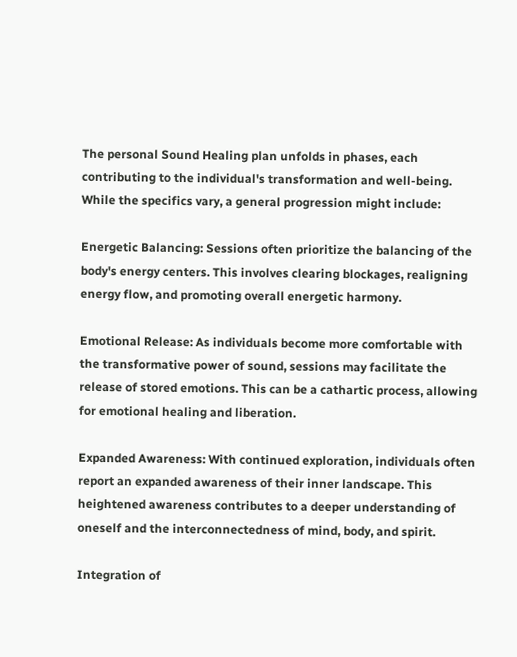The personal Sound Healing plan unfolds in phases, each contributing to the individual's transformation and well-being. While the specifics vary, a general progression might include:

Energetic Balancing: Sessions often prioritize the balancing of the body's energy centers. This involves clearing blockages, realigning energy flow, and promoting overall energetic harmony.

Emotional Release: As individuals become more comfortable with the transformative power of sound, sessions may facilitate the release of stored emotions. This can be a cathartic process, allowing for emotional healing and liberation.

Expanded Awareness: With continued exploration, individuals often report an expanded awareness of their inner landscape. This heightened awareness contributes to a deeper understanding of oneself and the interconnectedness of mind, body, and spirit.

Integration of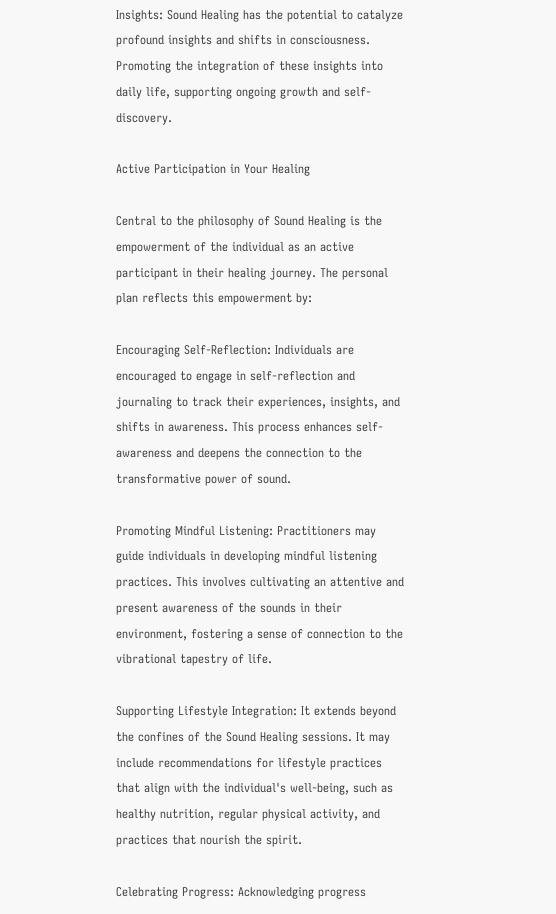Insights: Sound Healing has the potential to catalyze profound insights and shifts in consciousness. Promoting the integration of these insights into daily life, supporting ongoing growth and self-discovery.

Active Participation in Your Healing

Central to the philosophy of Sound Healing is the empowerment of the individual as an active participant in their healing journey. The personal plan reflects this empowerment by:

Encouraging Self-Reflection: Individuals are encouraged to engage in self-reflection and journaling to track their experiences, insights, and shifts in awareness. This process enhances self-awareness and deepens the connection to the transformative power of sound.

Promoting Mindful Listening: Practitioners may guide individuals in developing mindful listening practices. This involves cultivating an attentive and present awareness of the sounds in their environment, fostering a sense of connection to the vibrational tapestry of life.

Supporting Lifestyle Integration: It extends beyond the confines of the Sound Healing sessions. It may include recommendations for lifestyle practices that align with the individual's well-being, such as healthy nutrition, regular physical activity, and practices that nourish the spirit.

Celebrating Progress: Acknowledging progress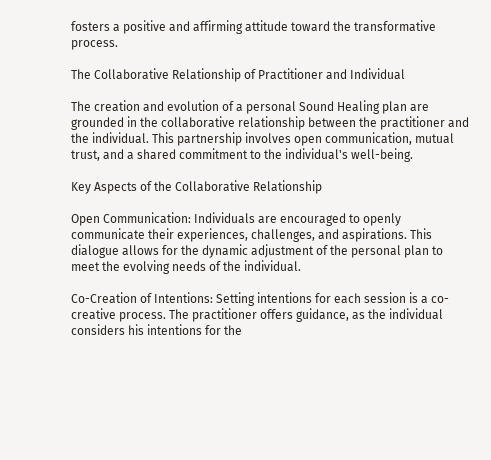fosters a positive and affirming attitude toward the transformative process.

The Collaborative Relationship of Practitioner and Individual

The creation and evolution of a personal Sound Healing plan are grounded in the collaborative relationship between the practitioner and the individual. This partnership involves open communication, mutual trust, and a shared commitment to the individual's well-being.

Key Aspects of the Collaborative Relationship

Open Communication: Individuals are encouraged to openly communicate their experiences, challenges, and aspirations. This dialogue allows for the dynamic adjustment of the personal plan to meet the evolving needs of the individual.

Co-Creation of Intentions: Setting intentions for each session is a co-creative process. The practitioner offers guidance, as the individual considers his intentions for the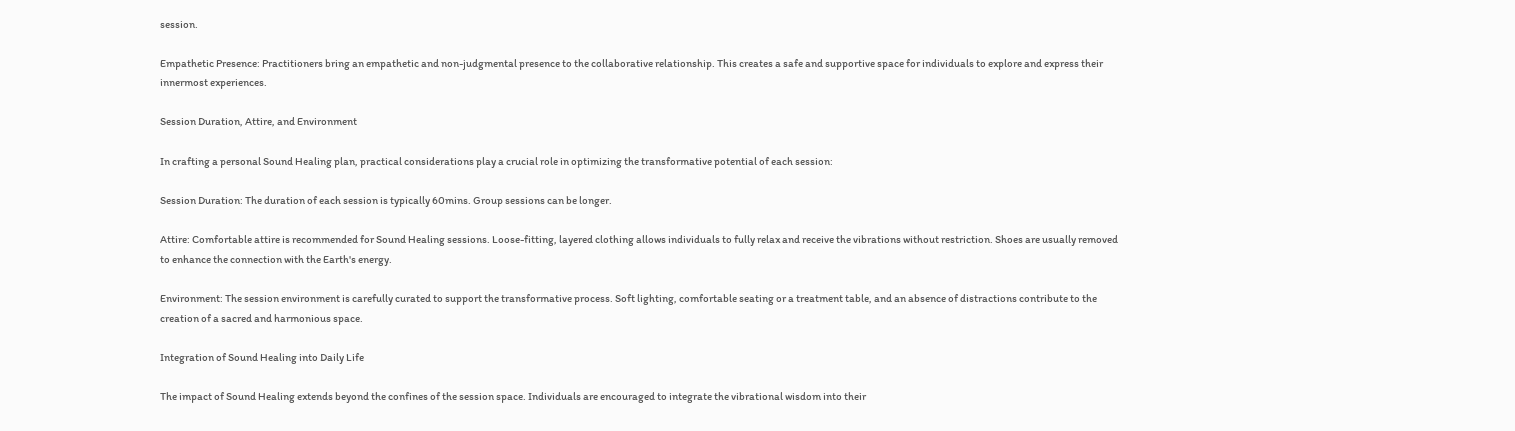session.

Empathetic Presence: Practitioners bring an empathetic and non-judgmental presence to the collaborative relationship. This creates a safe and supportive space for individuals to explore and express their innermost experiences.

Session Duration, Attire, and Environment

In crafting a personal Sound Healing plan, practical considerations play a crucial role in optimizing the transformative potential of each session:

Session Duration: The duration of each session is typically 60mins. Group sessions can be longer.

Attire: Comfortable attire is recommended for Sound Healing sessions. Loose-fitting, layered clothing allows individuals to fully relax and receive the vibrations without restriction. Shoes are usually removed to enhance the connection with the Earth's energy.

Environment: The session environment is carefully curated to support the transformative process. Soft lighting, comfortable seating or a treatment table, and an absence of distractions contribute to the creation of a sacred and harmonious space.

Integration of Sound Healing into Daily Life

The impact of Sound Healing extends beyond the confines of the session space. Individuals are encouraged to integrate the vibrational wisdom into their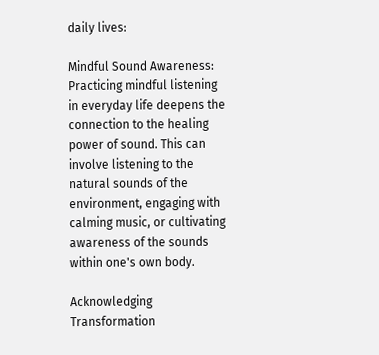daily lives:

Mindful Sound Awareness: Practicing mindful listening in everyday life deepens the connection to the healing power of sound. This can involve listening to the natural sounds of the environment, engaging with calming music, or cultivating awareness of the sounds within one's own body.

Acknowledging Transformation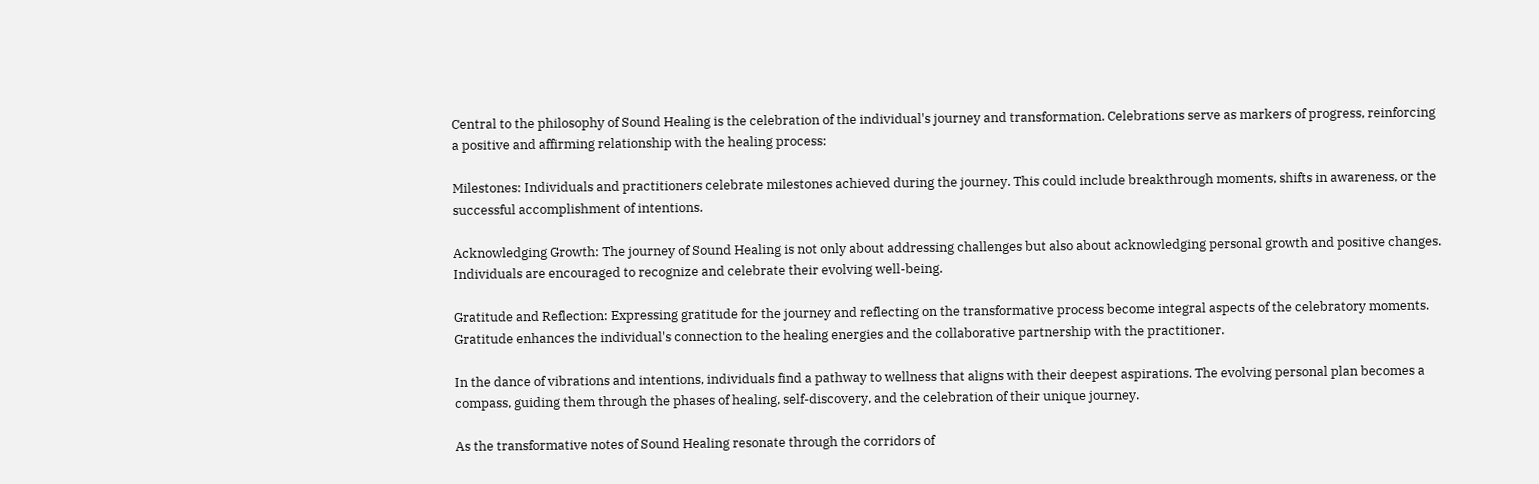Central to the philosophy of Sound Healing is the celebration of the individual's journey and transformation. Celebrations serve as markers of progress, reinforcing a positive and affirming relationship with the healing process:

Milestones: Individuals and practitioners celebrate milestones achieved during the journey. This could include breakthrough moments, shifts in awareness, or the successful accomplishment of intentions.

Acknowledging Growth: The journey of Sound Healing is not only about addressing challenges but also about acknowledging personal growth and positive changes. Individuals are encouraged to recognize and celebrate their evolving well-being.

Gratitude and Reflection: Expressing gratitude for the journey and reflecting on the transformative process become integral aspects of the celebratory moments. Gratitude enhances the individual's connection to the healing energies and the collaborative partnership with the practitioner.

In the dance of vibrations and intentions, individuals find a pathway to wellness that aligns with their deepest aspirations. The evolving personal plan becomes a compass, guiding them through the phases of healing, self-discovery, and the celebration of their unique journey.

As the transformative notes of Sound Healing resonate through the corridors of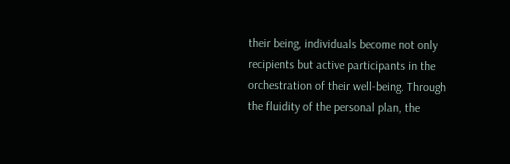their being, individuals become not only recipients but active participants in the orchestration of their well-being. Through the fluidity of the personal plan, the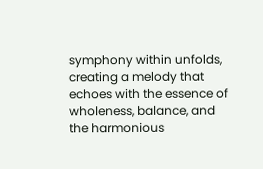symphony within unfolds, creating a melody that echoes with the essence of wholeness, balance, and the harmonious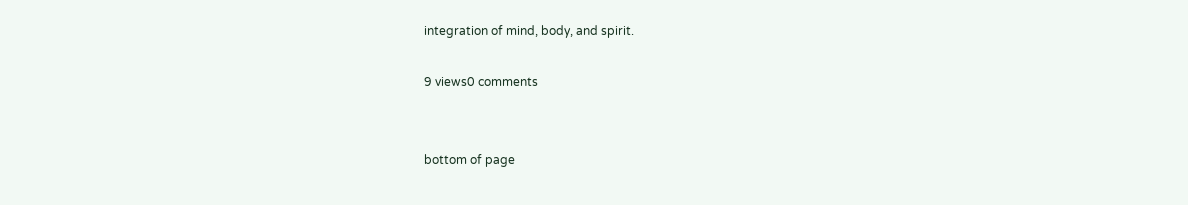integration of mind, body, and spirit.

9 views0 comments


bottom of page